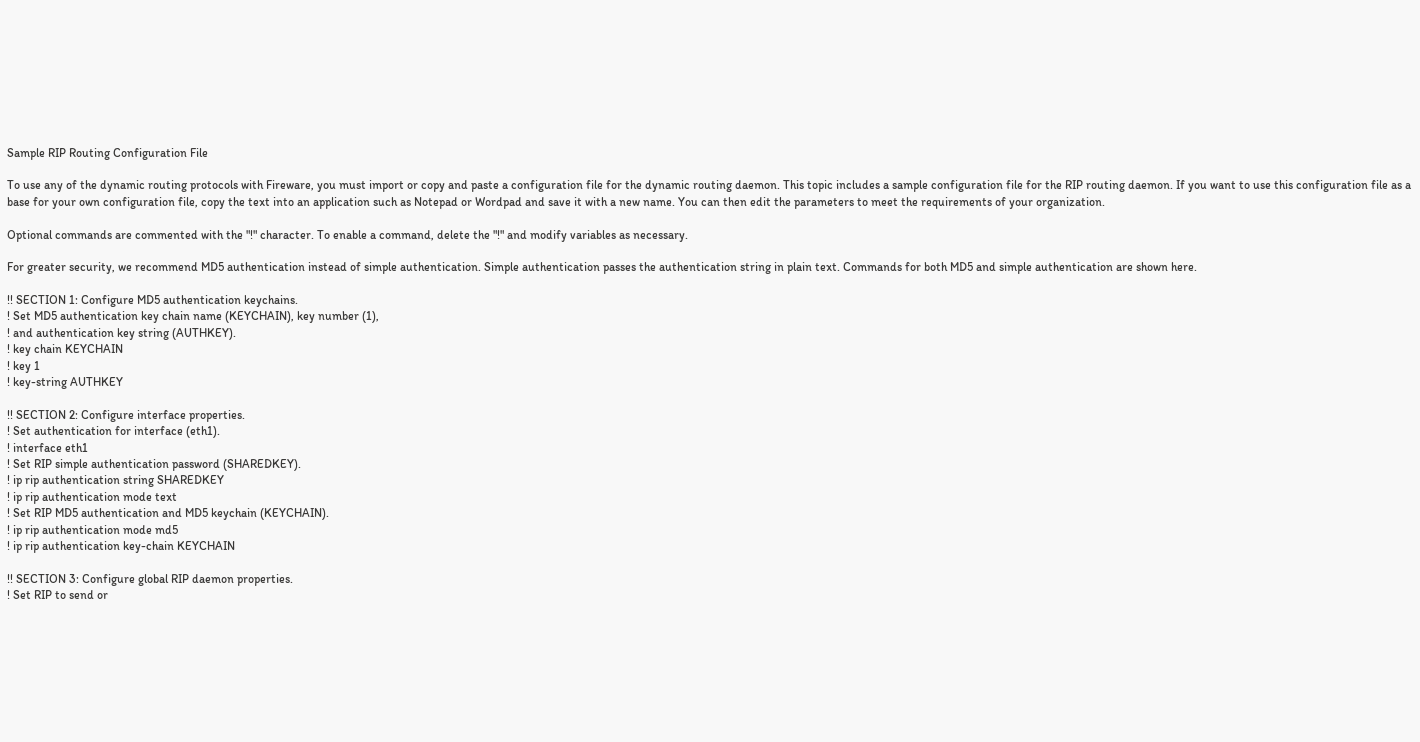Sample RIP Routing Configuration File

To use any of the dynamic routing protocols with Fireware, you must import or copy and paste a configuration file for the dynamic routing daemon. This topic includes a sample configuration file for the RIP routing daemon. If you want to use this configuration file as a base for your own configuration file, copy the text into an application such as Notepad or Wordpad and save it with a new name. You can then edit the parameters to meet the requirements of your organization.

Optional commands are commented with the "!" character. To enable a command, delete the "!" and modify variables as necessary.

For greater security, we recommend MD5 authentication instead of simple authentication. Simple authentication passes the authentication string in plain text. Commands for both MD5 and simple authentication are shown here.

!! SECTION 1: Configure MD5 authentication keychains.
! Set MD5 authentication key chain name (KEYCHAIN), key number (1),
! and authentication key string (AUTHKEY).
! key chain KEYCHAIN
! key 1
! key-string AUTHKEY

!! SECTION 2: Configure interface properties.
! Set authentication for interface (eth1).
! interface eth1
! Set RIP simple authentication password (SHAREDKEY).
! ip rip authentication string SHAREDKEY
! ip rip authentication mode text
! Set RIP MD5 authentication and MD5 keychain (KEYCHAIN).
! ip rip authentication mode md5
! ip rip authentication key-chain KEYCHAIN

!! SECTION 3: Configure global RIP daemon properties.
! Set RIP to send or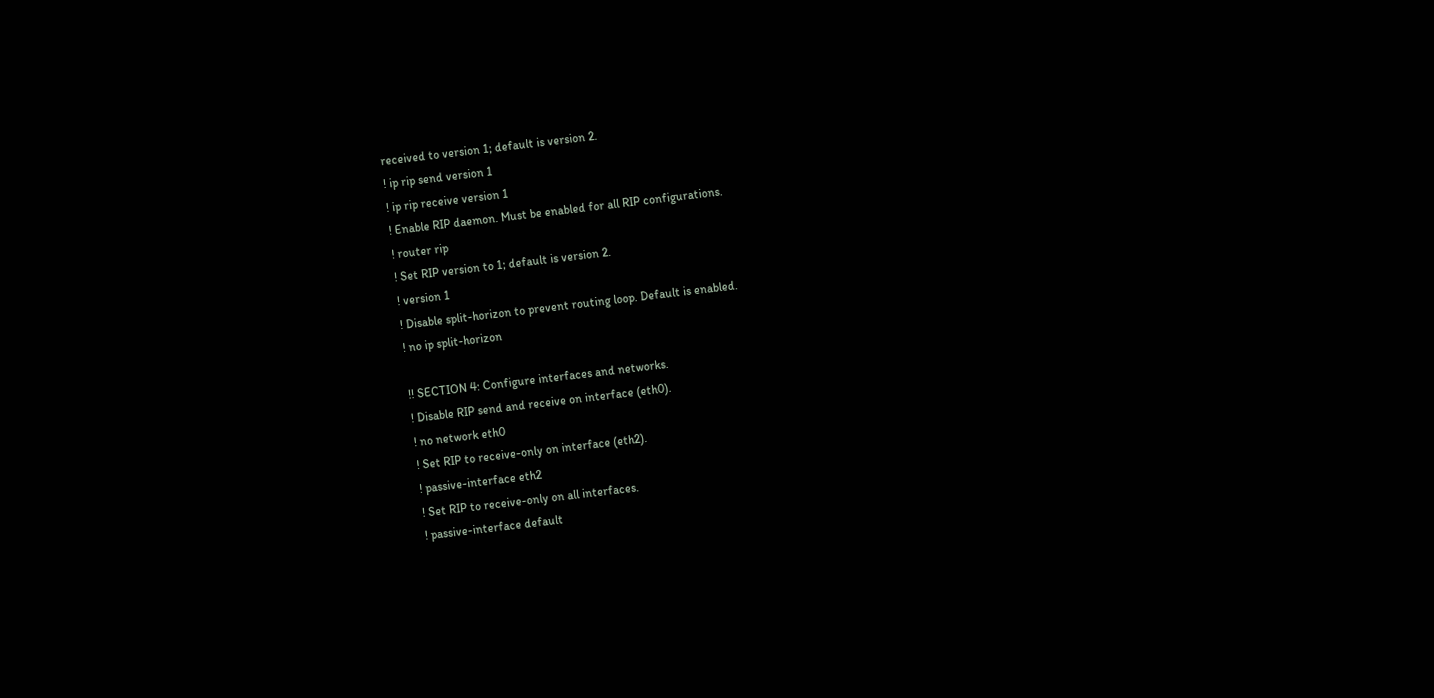received to version 1; default is version 2.
! ip rip send version 1
! ip rip receive version 1
! Enable RIP daemon. Must be enabled for all RIP configurations.
! router rip
! Set RIP version to 1; default is version 2.
! version 1
! Disable split-horizon to prevent routing loop. Default is enabled.
! no ip split-horizon

!! SECTION 4: Configure interfaces and networks.
! Disable RIP send and receive on interface (eth0).
! no network eth0
! Set RIP to receive-only on interface (eth2).
! passive-interface eth2
! Set RIP to receive-only on all interfaces.
! passive-interface default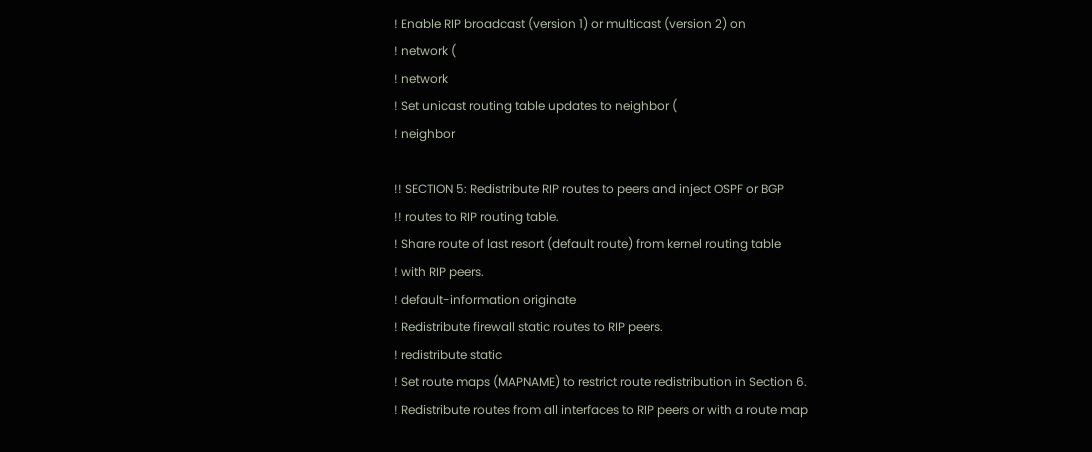! Enable RIP broadcast (version 1) or multicast (version 2) on
! network (
! network
! Set unicast routing table updates to neighbor (
! neighbor

!! SECTION 5: Redistribute RIP routes to peers and inject OSPF or BGP
!! routes to RIP routing table.
! Share route of last resort (default route) from kernel routing table
! with RIP peers.
! default-information originate
! Redistribute firewall static routes to RIP peers.
! redistribute static
! Set route maps (MAPNAME) to restrict route redistribution in Section 6.
! Redistribute routes from all interfaces to RIP peers or with a route map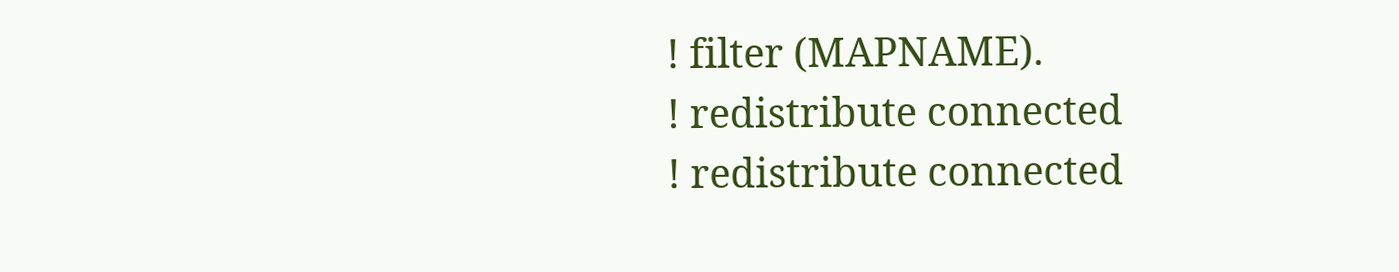! filter (MAPNAME).
! redistribute connected
! redistribute connected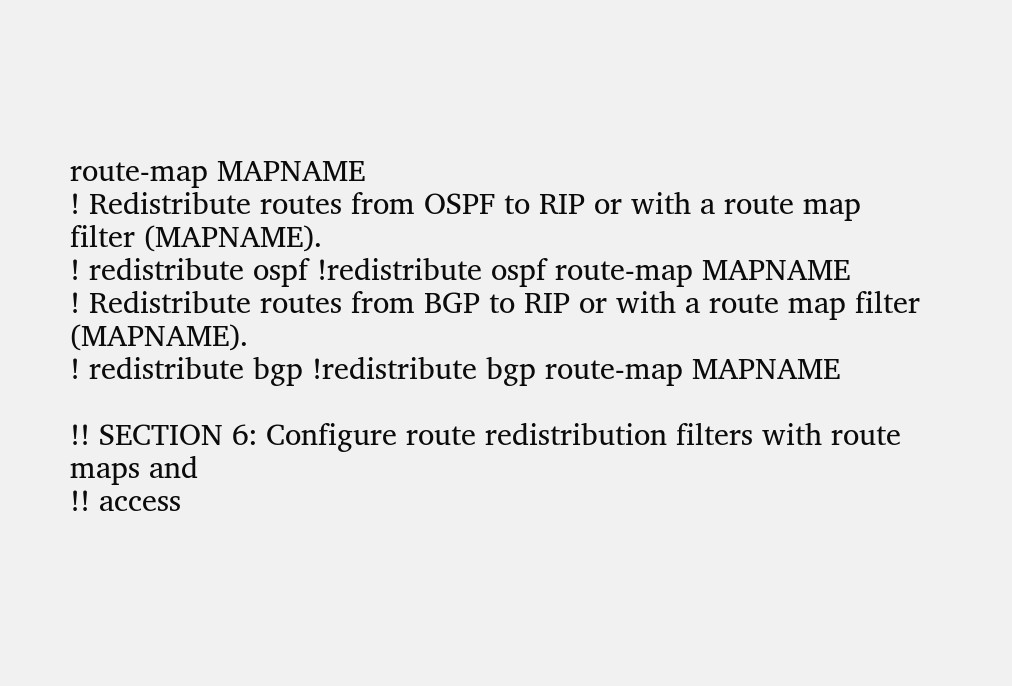route-map MAPNAME
! Redistribute routes from OSPF to RIP or with a route map filter (MAPNAME).
! redistribute ospf !redistribute ospf route-map MAPNAME
! Redistribute routes from BGP to RIP or with a route map filter (MAPNAME).
! redistribute bgp !redistribute bgp route-map MAPNAME

!! SECTION 6: Configure route redistribution filters with route maps and
!! access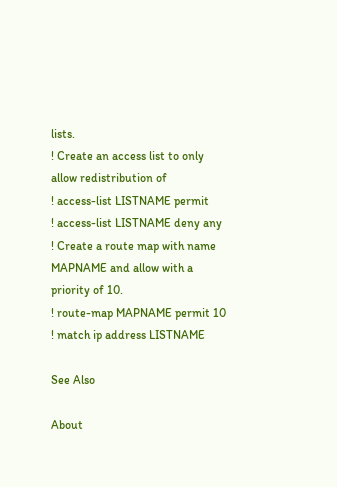lists.
! Create an access list to only allow redistribution of
! access-list LISTNAME permit
! access-list LISTNAME deny any
! Create a route map with name MAPNAME and allow with a priority of 10.
! route-map MAPNAME permit 10
! match ip address LISTNAME

See Also

About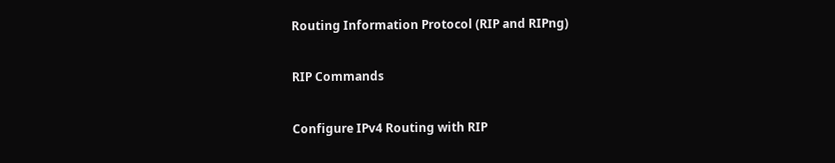Routing Information Protocol (RIP and RIPng)

RIP Commands

Configure IPv4 Routing with RIP